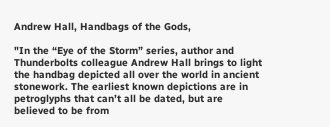Andrew Hall, Handbags of the Gods,

"In the “Eye of the Storm” series, author and Thunderbolts colleague Andrew Hall brings to light the handbag depicted all over the world in ancient stonework. The earliest known depictions are in petroglyphs that can’t all be dated, but are believed to be from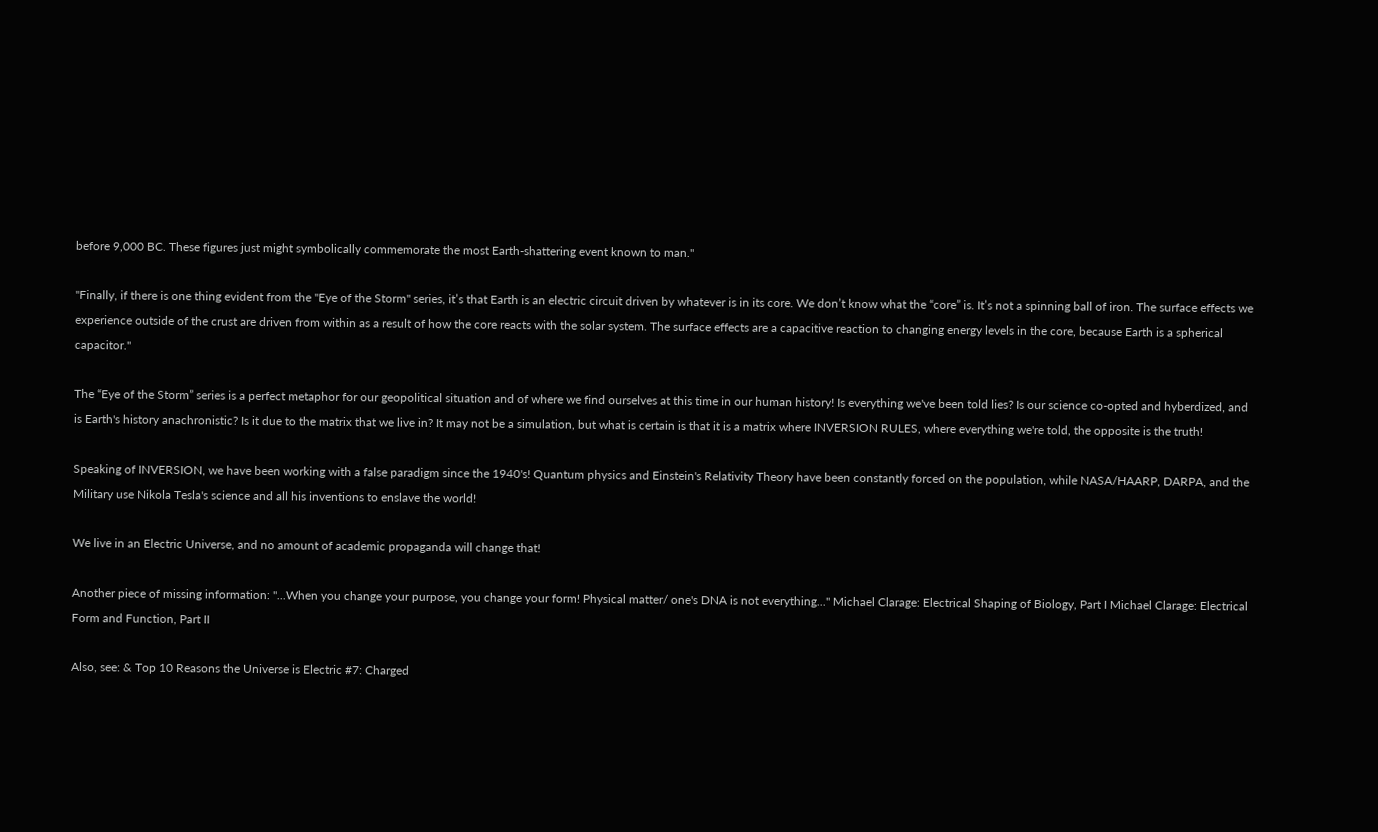before 9,000 BC. These figures just might symbolically commemorate the most Earth-shattering event known to man."

"Finally, if there is one thing evident from the "Eye of the Storm" series, it’s that Earth is an electric circuit driven by whatever is in its core. We don’t know what the “core” is. It’s not a spinning ball of iron. The surface effects we experience outside of the crust are driven from within as a result of how the core reacts with the solar system. The surface effects are a capacitive reaction to changing energy levels in the core, because Earth is a spherical capacitor."

The “Eye of the Storm” series is a perfect metaphor for our geopolitical situation and of where we find ourselves at this time in our human history! Is everything we've been told lies? Is our science co-opted and hyberdized, and is Earth's history anachronistic? Is it due to the matrix that we live in? It may not be a simulation, but what is certain is that it is a matrix where INVERSION RULES, where everything we're told, the opposite is the truth!

Speaking of INVERSION, we have been working with a false paradigm since the 1940's! Quantum physics and Einstein's Relativity Theory have been constantly forced on the population, while NASA/HAARP, DARPA, and the Military use Nikola Tesla's science and all his inventions to enslave the world!

We live in an Electric Universe, and no amount of academic propaganda will change that!

Another piece of missing information: "...When you change your purpose, you change your form! Physical matter/ one's DNA is not everything..." Michael Clarage: Electrical Shaping of Biology, Part I Michael Clarage: Electrical Form and Function, Part II

Also, see: & Top 10 Reasons the Universe is Electric #7: Charged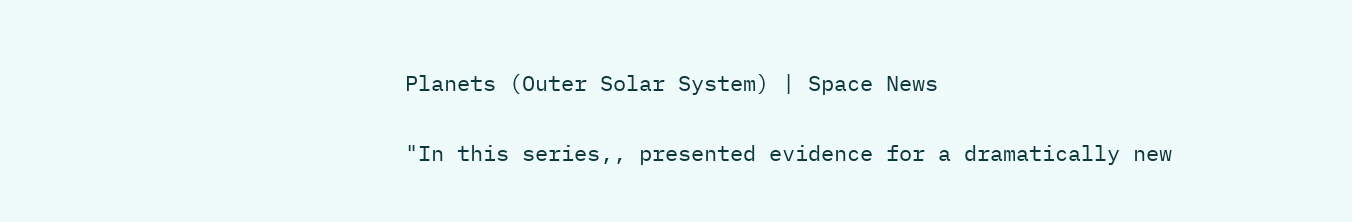Planets (Outer Solar System) | Space News

"In this series,, presented evidence for a dramatically new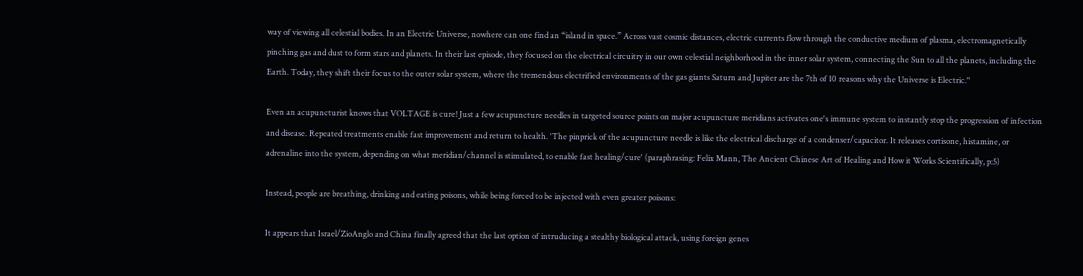way of viewing all celestial bodies. In an Electric Universe, nowhere can one find an “island in space.” Across vast cosmic distances, electric currents flow through the conductive medium of plasma, electromagnetically pinching gas and dust to form stars and planets. In their last episode, they focused on the electrical circuitry in our own celestial neighborhood in the inner solar system, connecting the Sun to all the planets, including the Earth. Today, they shift their focus to the outer solar system, where the tremendous electrified environments of the gas giants Saturn and Jupiter are the 7th of 10 reasons why the Universe is Electric."

Even an acupuncturist knows that VOLTAGE is cure! Just a few acupuncture needles in targeted source points on major acupuncture meridians activates one's immune system to instantly stop the progression of infection and disease. Repeated treatments enable fast improvement and return to health. 'The pinprick of the acupuncture needle is like the electrical discharge of a condenser/capacitor. It releases cortisone, histamine, or adrenaline into the system, depending on what meridian/channel is stimulated, to enable fast healing/cure' (paraphrasing: Felix Mann, The Ancient Chinese Art of Healing and How it Works Scientifically, p:5)

Instead, people are breathing, drinking and eating poisons, while being forced to be injected with even greater poisons:

It appears that Israel/ZioAnglo and China finally agreed that the last option of intruducing a stealthy biological attack, using foreign genes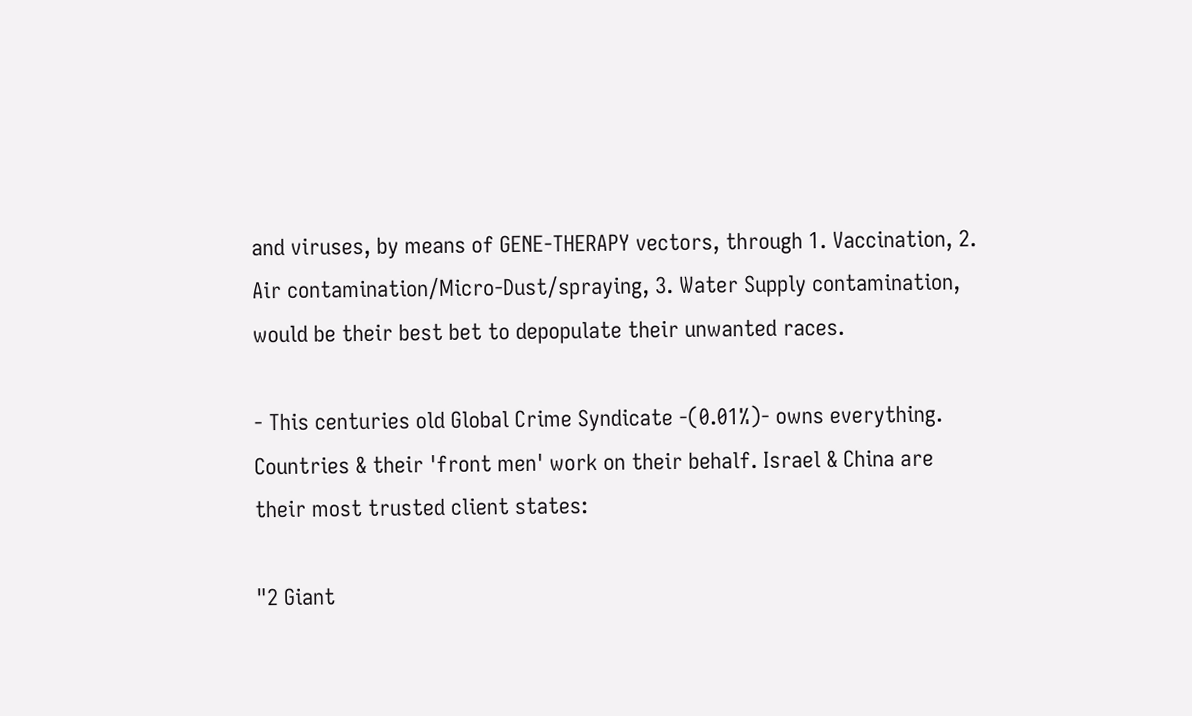and viruses, by means of GENE-THERAPY vectors, through 1. Vaccination, 2. Air contamination/Micro-Dust/spraying, 3. Water Supply contamination, would be their best bet to depopulate their unwanted races.

- This centuries old Global Crime Syndicate -(0.01%)- owns everything. Countries & their 'front men' work on their behalf. Israel & China are their most trusted client states:

"2 Giant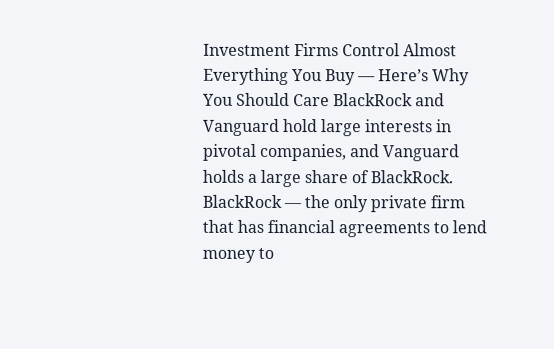Investment Firms Control Almost Everything You Buy — Here’s Why You Should Care BlackRock and Vanguard hold large interests in pivotal companies, and Vanguard holds a large share of BlackRock. BlackRock — the only private firm that has financial agreements to lend money to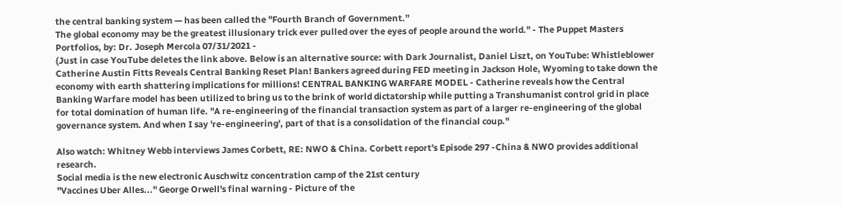the central banking system — has been called the "Fourth Branch of Government.”
The global economy may be the greatest illusionary trick ever pulled over the eyes of people around the world." - The Puppet Masters Portfolios, by: Dr. Joseph Mercola 07/31/2021 -
(Just in case YouTube deletes the link above. Below is an alternative source: with Dark Journalist, Daniel Liszt, on YouTube: Whistleblower Catherine Austin Fitts Reveals Central Banking Reset Plan! Bankers agreed during FED meeting in Jackson Hole, Wyoming to take down the economy with earth shattering implications for millions! CENTRAL BANKING WARFARE MODEL - Catherine reveals how the Central Banking Warfare model has been utilized to bring us to the brink of world dictatorship while putting a Transhumanist control grid in place for total domination of human life. "A re-engineering of the financial transaction system as part of a larger re-engineering of the global governance system. And when I say 're-engineering', part of that is a consolidation of the financial coup."

Also watch: Whitney Webb interviews James Corbett, RE: NWO & China. Corbett report's Episode 297 -China & NWO provides additional research.
Social media is the new electronic Auschwitz concentration camp of the 21st century
"Vaccines Uber Alles..." George Orwell's final warning - Picture of the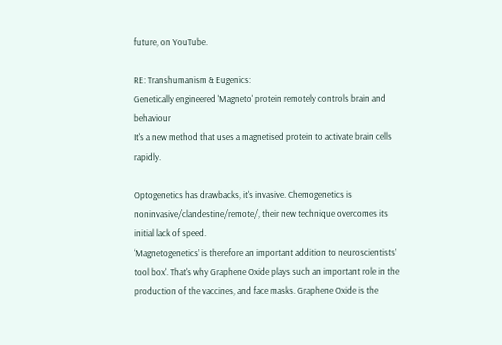future, on YouTube.

RE: Transhumanism & Eugenics:
Genetically engineered 'Magneto' protein remotely controls brain and behaviour
It's a new method that uses a magnetised protein to activate brain cells rapidly.

Optogenetics has drawbacks, it's invasive. Chemogenetics is noninvasive/clandestine/remote/, their new technique overcomes its initial lack of speed.
‘Magnetogenetics’ is therefore an important addition to neuroscientists’ tool box'. That's why Graphene Oxide plays such an important role in the production of the vaccines, and face masks. Graphene Oxide is the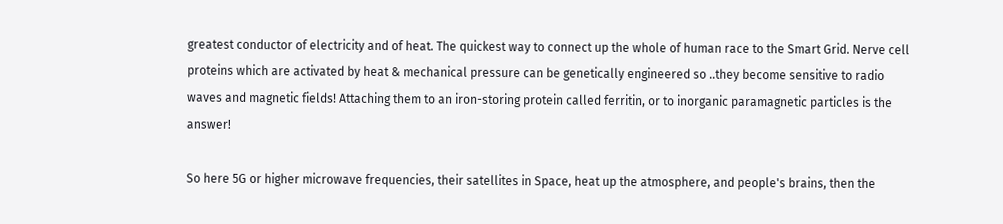greatest conductor of electricity and of heat. The quickest way to connect up the whole of human race to the Smart Grid. Nerve cell proteins which are activated by heat & mechanical pressure can be genetically engineered so ..they become sensitive to radio waves and magnetic fields! Attaching them to an iron-storing protein called ferritin, or to inorganic paramagnetic particles is the answer!

So here 5G or higher microwave frequencies, their satellites in Space, heat up the atmosphere, and people's brains, then the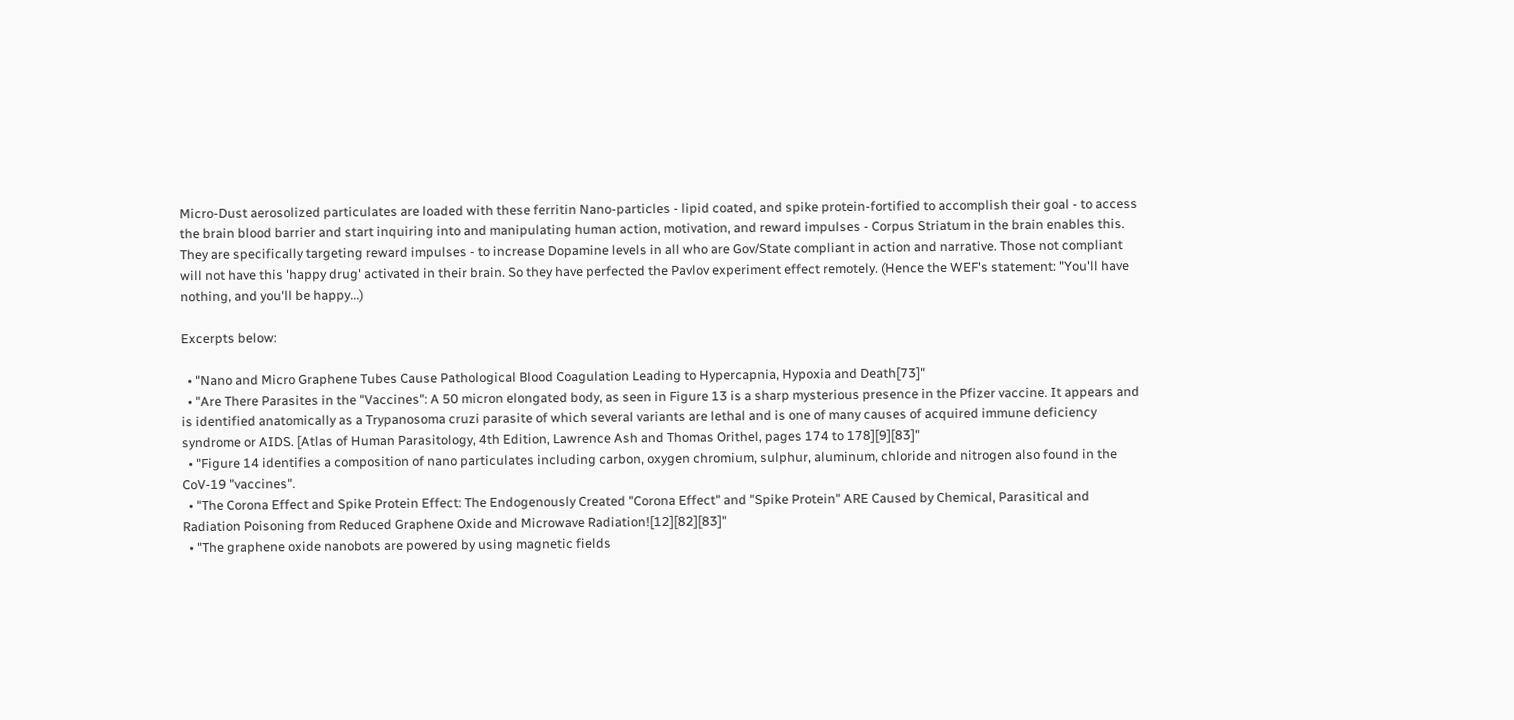Micro-Dust aerosolized particulates are loaded with these ferritin Nano-particles - lipid coated, and spike protein-fortified to accomplish their goal - to access the brain blood barrier and start inquiring into and manipulating human action, motivation, and reward impulses - Corpus Striatum in the brain enables this. They are specifically targeting reward impulses - to increase Dopamine levels in all who are Gov/State compliant in action and narrative. Those not compliant will not have this 'happy drug' activated in their brain. So they have perfected the Pavlov experiment effect remotely. (Hence the WEF's statement: "You'll have nothing, and you'll be happy...)

Excerpts below:

  • "Nano and Micro Graphene Tubes Cause Pathological Blood Coagulation Leading to Hypercapnia, Hypoxia and Death[73]"
  • "Are There Parasites in the "Vaccines": A 50 micron elongated body, as seen in Figure 13 is a sharp mysterious presence in the Pfizer vaccine. It appears and is identified anatomically as a Trypanosoma cruzi parasite of which several variants are lethal and is one of many causes of acquired immune deficiency syndrome or AIDS. [Atlas of Human Parasitology, 4th Edition, Lawrence Ash and Thomas Orithel, pages 174 to 178][9][83]"
  • "Figure 14 identifies a composition of nano particulates including carbon, oxygen chromium, sulphur, aluminum, chloride and nitrogen also found in the CoV-19 "vaccines".
  • "The Corona Effect and Spike Protein Effect: The Endogenously Created "Corona Effect" and "Spike Protein" ARE Caused by Chemical, Parasitical and Radiation Poisoning from Reduced Graphene Oxide and Microwave Radiation![12][82][83]"
  • "The graphene oxide nanobots are powered by using magnetic fields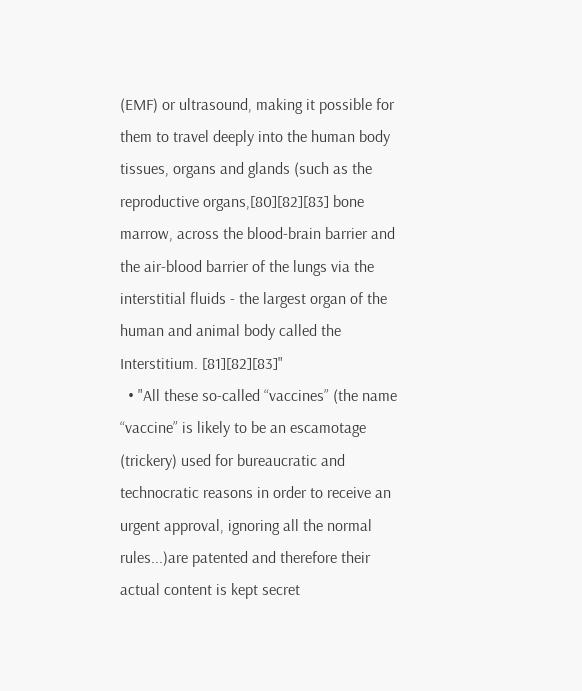(EMF) or ultrasound, making it possible for them to travel deeply into the human body tissues, organs and glands (such as the reproductive organs,[80][82][83] bone marrow, across the blood-brain barrier and the air-blood barrier of the lungs via the interstitial fluids - the largest organ of the human and animal body called the Interstitium. [81][82][83]"
  • "All these so-called “vaccines” (the name “vaccine” is likely to be an escamotage (trickery) used for bureaucratic and technocratic reasons in order to receive an urgent approval, ignoring all the normal rules...)are patented and therefore their actual content is kept secret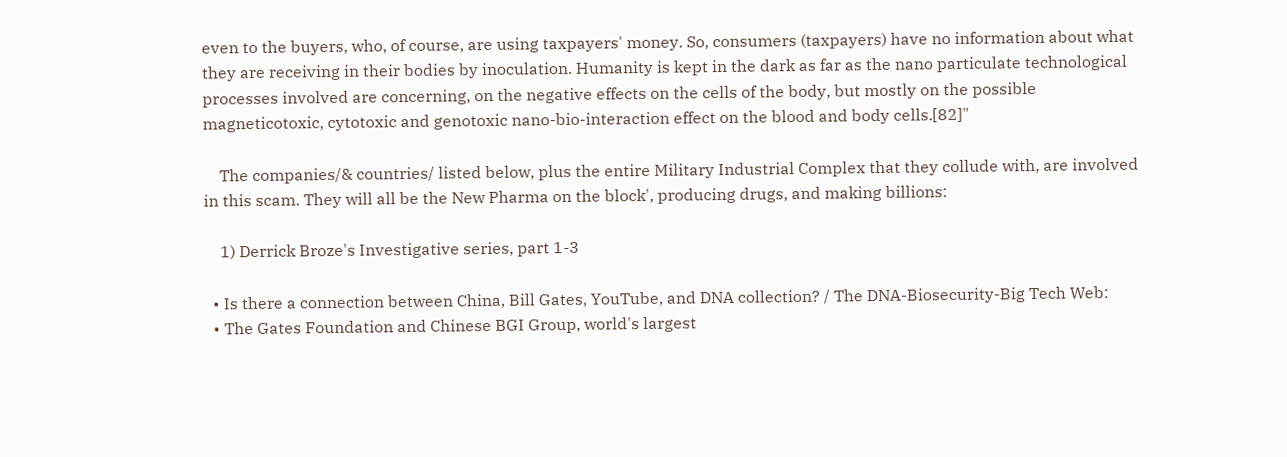even to the buyers, who, of course, are using taxpayers' money. So, consumers (taxpayers) have no information about what they are receiving in their bodies by inoculation. Humanity is kept in the dark as far as the nano particulate technological processes involved are concerning, on the negative effects on the cells of the body, but mostly on the possible magneticotoxic, cytotoxic and genotoxic nano-bio-interaction effect on the blood and body cells.[82]"

    The companies/& countries/ listed below, plus the entire Military Industrial Complex that they collude with, are involved in this scam. They will all be the New Pharma on the block', producing drugs, and making billions:

    1) Derrick Broze's Investigative series, part 1-3

  • Is there a connection between China, Bill Gates, YouTube, and DNA collection? / The DNA-Biosecurity-Big Tech Web:
  • The Gates Foundation and Chinese BGI Group, world's largest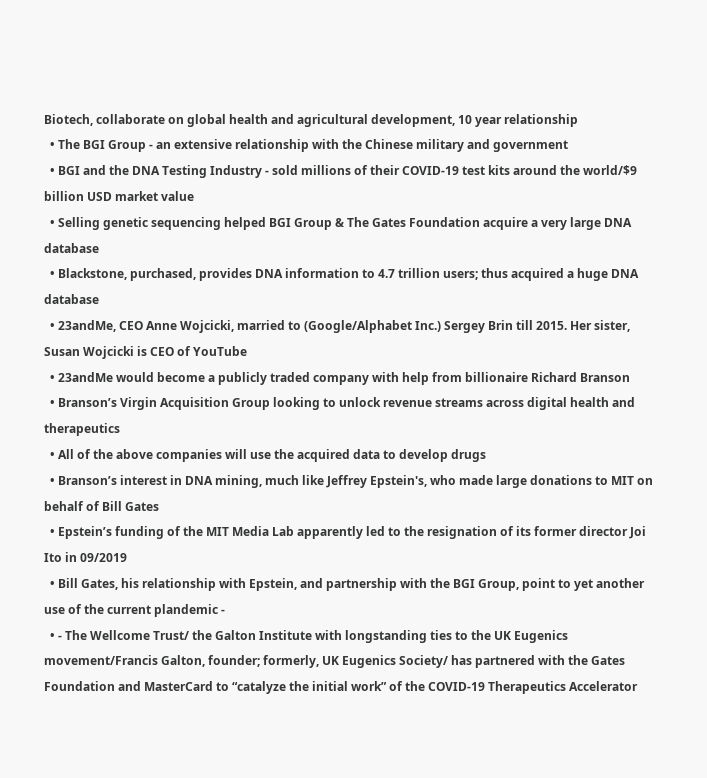Biotech, collaborate on global health and agricultural development, 10 year relationship
  • The BGI Group - an extensive relationship with the Chinese military and government
  • BGI and the DNA Testing Industry - sold millions of their COVID-19 test kits around the world/$9 billion USD market value
  • Selling genetic sequencing helped BGI Group & The Gates Foundation acquire a very large DNA database
  • Blackstone, purchased, provides DNA information to 4.7 trillion users; thus acquired a huge DNA database
  • 23andMe, CEO Anne Wojcicki, married to (Google/Alphabet Inc.) Sergey Brin till 2015. Her sister, Susan Wojcicki is CEO of YouTube
  • 23andMe would become a publicly traded company with help from billionaire Richard Branson
  • Branson’s Virgin Acquisition Group looking to unlock revenue streams across digital health and therapeutics
  • All of the above companies will use the acquired data to develop drugs
  • Branson’s interest in DNA mining, much like Jeffrey Epstein's, who made large donations to MIT on behalf of Bill Gates
  • Epstein’s funding of the MIT Media Lab apparently led to the resignation of its former director Joi Ito in 09/2019
  • Bill Gates, his relationship with Epstein, and partnership with the BGI Group, point to yet another use of the current plandemic -
  • - The Wellcome Trust/ the Galton Institute with longstanding ties to the UK Eugenics movement/Francis Galton, founder; formerly, UK Eugenics Society/ has partnered with the Gates Foundation and MasterCard to “catalyze the initial work” of the COVID-19 Therapeutics Accelerator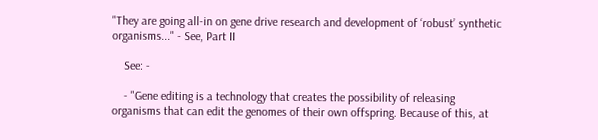"They are going all-in on gene drive research and development of ‘robust’ synthetic organisms..." - See, Part II

    See: -

    - "Gene editing is a technology that creates the possibility of releasing organisms that can edit the genomes of their own offspring. Because of this, at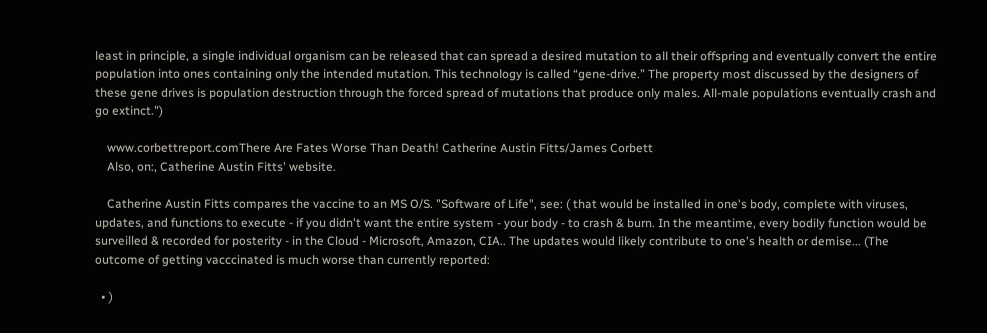least in principle, a single individual organism can be released that can spread a desired mutation to all their offspring and eventually convert the entire population into ones containing only the intended mutation. This technology is called “gene-drive.” The property most discussed by the designers of these gene drives is population destruction through the forced spread of mutations that produce only males. All-male populations eventually crash and go extinct.")

    www.corbettreport.comThere Are Fates Worse Than Death! Catherine Austin Fitts/James Corbett
    Also, on:, Catherine Austin Fitts' website.

    Catherine Austin Fitts compares the vaccine to an MS O/S. "Software of Life", see: ( that would be installed in one's body, complete with viruses, updates, and functions to execute - if you didn't want the entire system - your body - to crash & burn. In the meantime, every bodily function would be surveilled & recorded for posterity - in the Cloud - Microsoft, Amazon, CIA.. The updates would likely contribute to one's health or demise... (The outcome of getting vacccinated is much worse than currently reported:

  • )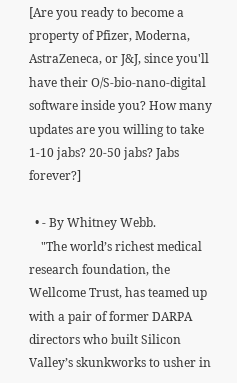[Are you ready to become a property of Pfizer, Moderna, AstraZeneca, or J&J, since you'll have their O/S-bio-nano-digital software inside you? How many updates are you willing to take 1-10 jabs? 20-50 jabs? Jabs forever?]

  • - By Whitney Webb.
    "The world’s richest medical research foundation, the Wellcome Trust, has teamed up with a pair of former DARPA directors who built Silicon Valley’s skunkworks to usher in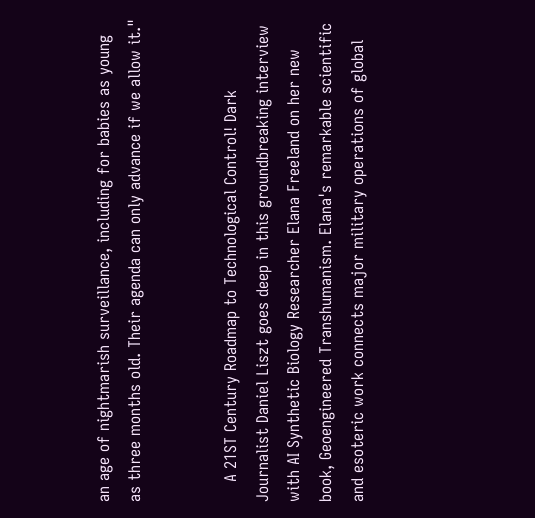an age of nightmarish surveillance, including for babies as young as three months old. Their agenda can only advance if we allow it."


    A 21ST Century Roadmap to Technological Control! Dark Journalist Daniel Liszt goes deep in this groundbreaking interview with AI Synthetic Biology Researcher Elana Freeland on her new book, Geoengineered Transhumanism. Elana's remarkable scientific and esoteric work connects major military operations of global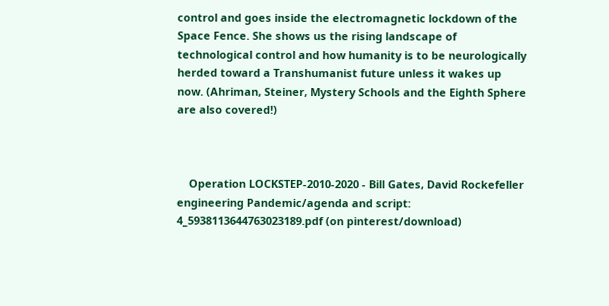control and goes inside the electromagnetic lockdown of the Space Fence. She shows us the rising landscape of technological control and how humanity is to be neurologically herded toward a Transhumanist future unless it wakes up now. (Ahriman, Steiner, Mystery Schools and the Eighth Sphere are also covered!)



    Operation LOCKSTEP-2010-2020 - Bill Gates, David Rockefeller engineering Pandemic/agenda and script: 4_5938113644763023189.pdf (on pinterest/download)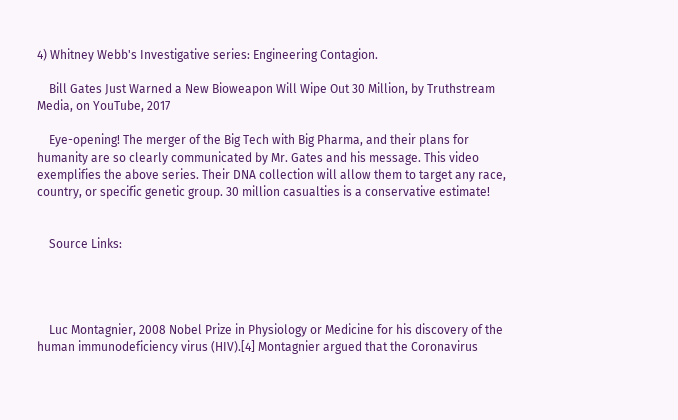4) Whitney Webb's Investigative series: Engineering Contagion.

    Bill Gates Just Warned a New Bioweapon Will Wipe Out 30 Million, by Truthstream Media, on YouTube, 2017

    Eye-opening! The merger of the Big Tech with Big Pharma, and their plans for humanity are so clearly communicated by Mr. Gates and his message. This video exemplifies the above series. Their DNA collection will allow them to target any race, country, or specific genetic group. 30 million casualties is a conservative estimate!


    Source Links:




    Luc Montagnier, 2008 Nobel Prize in Physiology or Medicine for his discovery of the human immunodeficiency virus (HIV).[4] Montagnier argued that the Coronavirus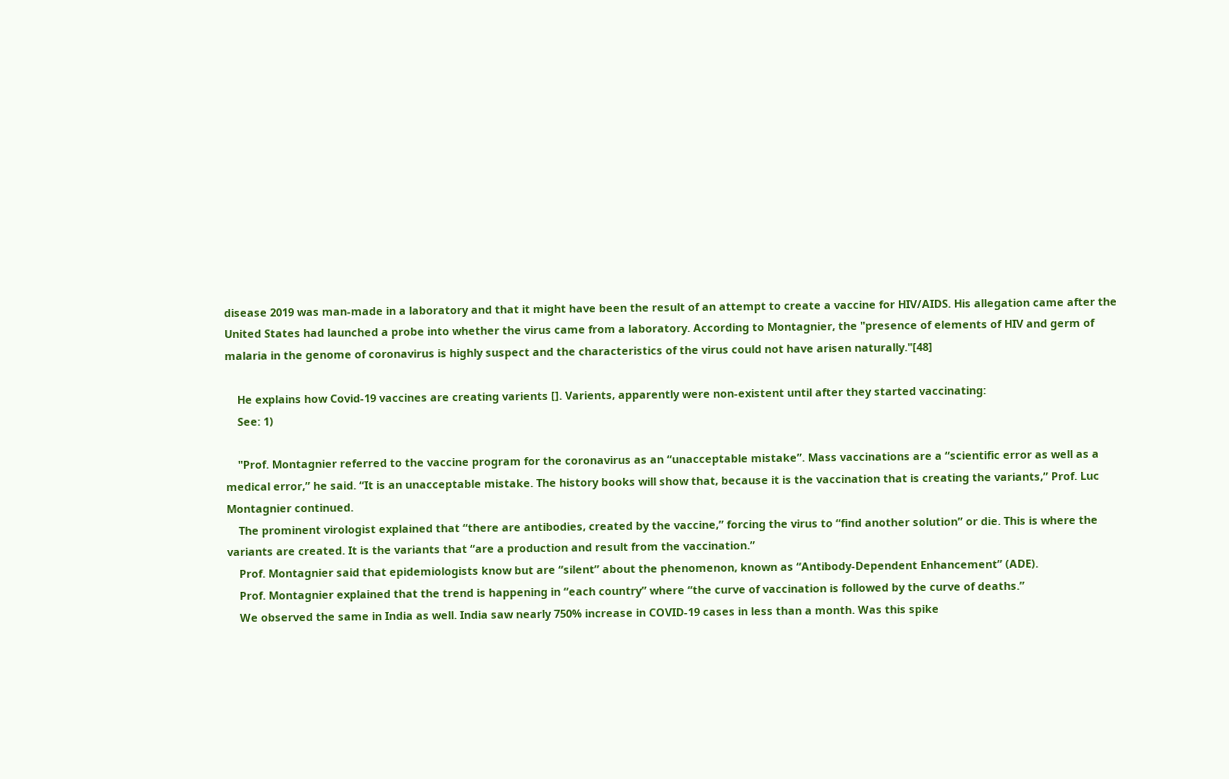disease 2019 was man-made in a laboratory and that it might have been the result of an attempt to create a vaccine for HIV/AIDS. His allegation came after the United States had launched a probe into whether the virus came from a laboratory. According to Montagnier, the "presence of elements of HIV and germ of malaria in the genome of coronavirus is highly suspect and the characteristics of the virus could not have arisen naturally."[48]

    He explains how Covid-19 vaccines are creating varients []. Varients, apparently were non-existent until after they started vaccinating:
    See: 1)

    "Prof. Montagnier referred to the vaccine program for the coronavirus as an “unacceptable mistake”. Mass vaccinations are a “scientific error as well as a medical error,” he said. “It is an unacceptable mistake. The history books will show that, because it is the vaccination that is creating the variants,” Prof. Luc Montagnier continued.
    The prominent virologist explained that “there are antibodies, created by the vaccine,” forcing the virus to “find another solution” or die. This is where the variants are created. It is the variants that “are a production and result from the vaccination.”
    Prof. Montagnier said that epidemiologists know but are “silent” about the phenomenon, known as “Antibody-Dependent Enhancement” (ADE).
    Prof. Montagnier explained that the trend is happening in “each country” where “the curve of vaccination is followed by the curve of deaths.”
    We observed the same in India as well. India saw nearly 750% increase in COVID-19 cases in less than a month. Was this spike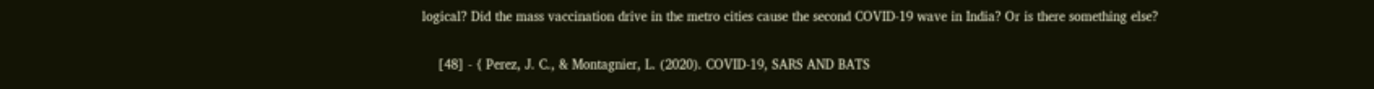logical? Did the mass vaccination drive in the metro cities cause the second COVID-19 wave in India? Or is there something else?

    [48] - { Perez, J. C., & Montagnier, L. (2020). COVID-19, SARS AND BATS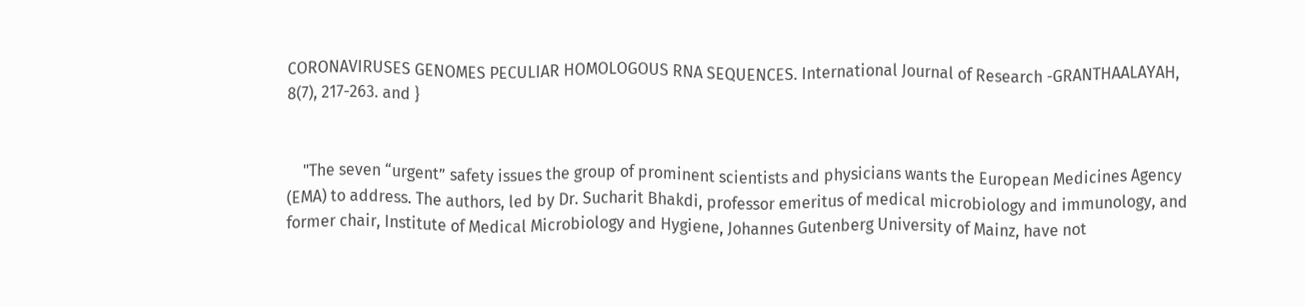CORONAVIRUSES GENOMES PECULIAR HOMOLOGOUS RNA SEQUENCES. International Journal of Research -GRANTHAALAYAH, 8(7), 217-263. and }


    "The seven “urgent” safety issues the group of prominent scientists and physicians wants the European Medicines Agency (EMA) to address. The authors, led by Dr. Sucharit Bhakdi, professor emeritus of medical microbiology and immunology, and former chair, Institute of Medical Microbiology and Hygiene, Johannes Gutenberg University of Mainz, have not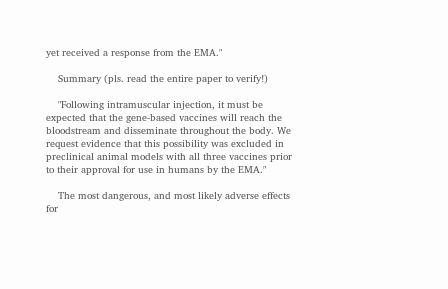yet received a response from the EMA."

    Summary (pls. read the entire paper to verify!)

    "Following intramuscular injection, it must be expected that the gene-based vaccines will reach the bloodstream and disseminate throughout the body. We request evidence that this possibility was excluded in preclinical animal models with all three vaccines prior to their approval for use in humans by the EMA."

    The most dangerous, and most likely adverse effects for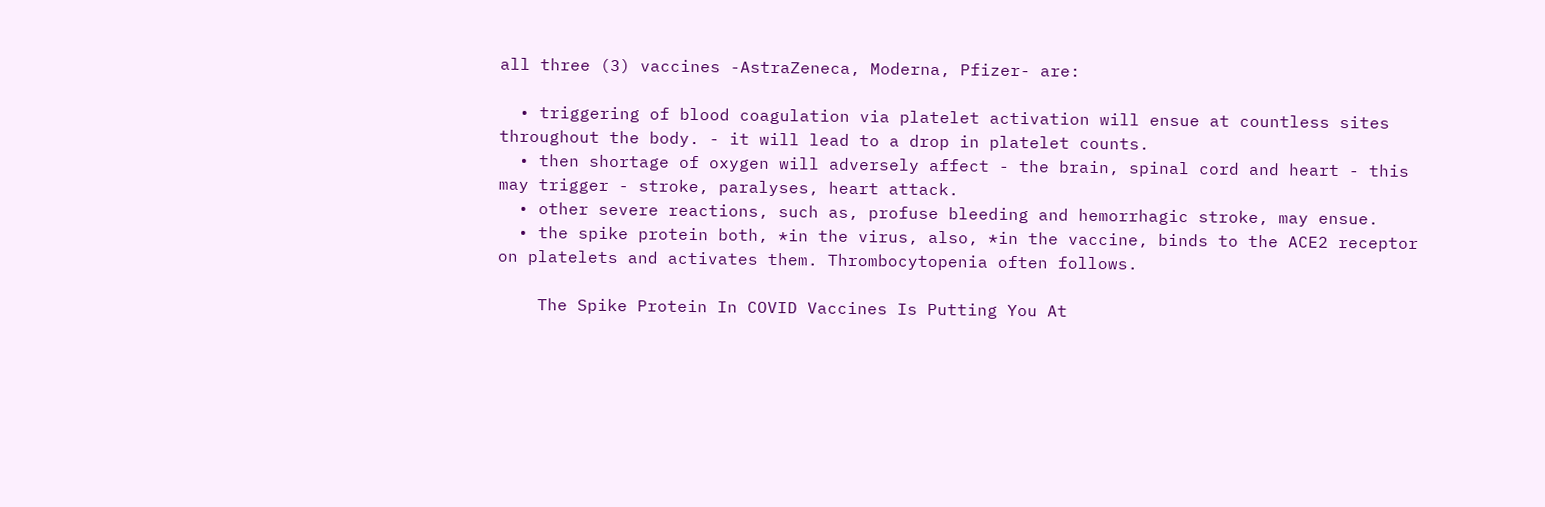all three (3) vaccines -AstraZeneca, Moderna, Pfizer- are:

  • triggering of blood coagulation via platelet activation will ensue at countless sites throughout the body. - it will lead to a drop in platelet counts.
  • then shortage of oxygen will adversely affect - the brain, spinal cord and heart - this may trigger - stroke, paralyses, heart attack.
  • other severe reactions, such as, profuse bleeding and hemorrhagic stroke, may ensue.
  • the spike protein both, *in the virus, also, *in the vaccine, binds to the ACE2 receptor on platelets and activates them. Thrombocytopenia often follows.

    The Spike Protein In COVID Vaccines Is Putting You At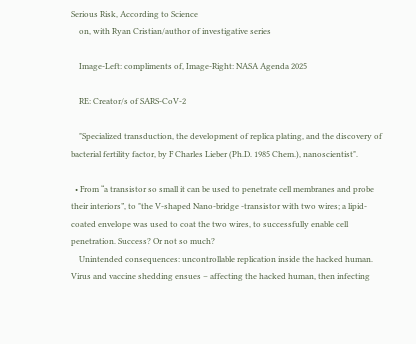Serious Risk, According to Science
    on, with Ryan Cristian/author of investigative series

    Image-Left: compliments of, Image-Right: NASA Agenda 2025

    RE: Creator/s of SARS-CoV-2

    "Specialized transduction, the development of replica plating, and the discovery of bacterial fertility factor, by F Charles Lieber (Ph.D. 1985 Chem.), nanoscientist".

  • From “a transistor so small it can be used to penetrate cell membranes and probe their interiors”, to "the V-shaped Nano-bridge -transistor with two wires; a lipid-coated envelope was used to coat the two wires, to successfully enable cell penetration. Success? Or not so much?
    Unintended consequences: uncontrollable replication inside the hacked human. Virus and vaccine shedding ensues – affecting the hacked human, then infecting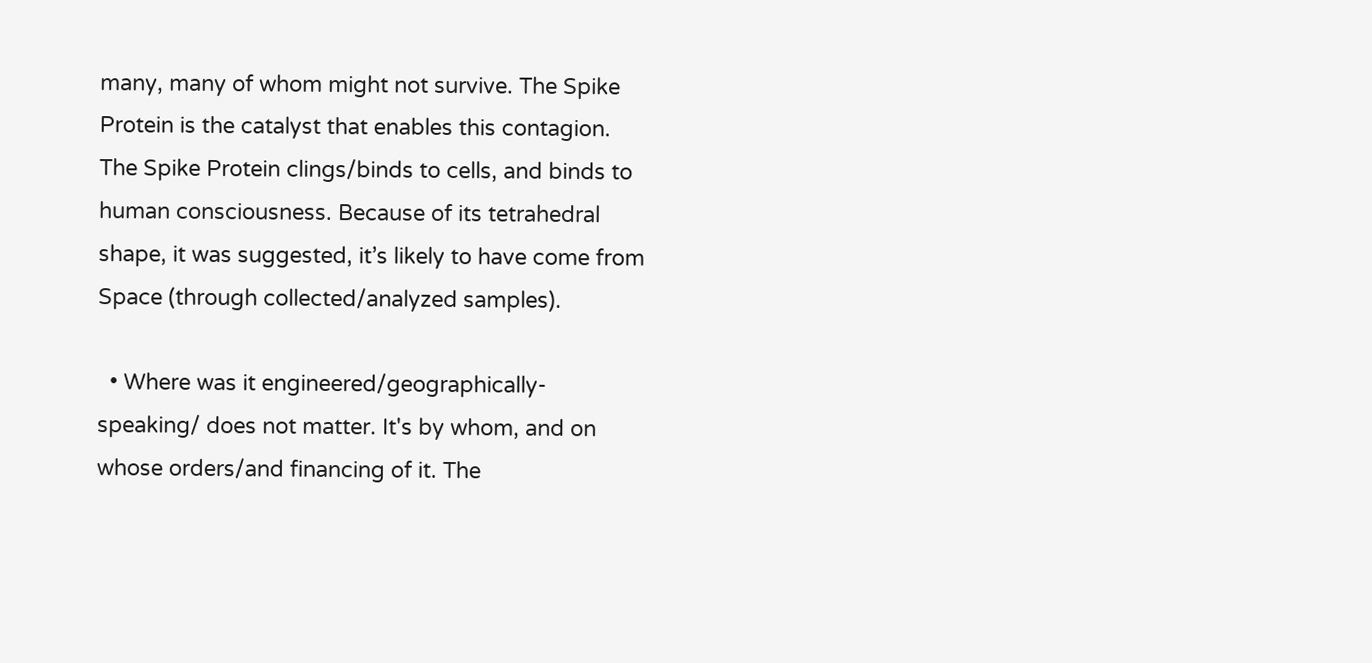many, many of whom might not survive. The Spike Protein is the catalyst that enables this contagion. The Spike Protein clings/binds to cells, and binds to human consciousness. Because of its tetrahedral shape, it was suggested, it’s likely to have come from Space (through collected/analyzed samples).

  • Where was it engineered/geographically-speaking/ does not matter. It's by whom, and on whose orders/and financing of it. The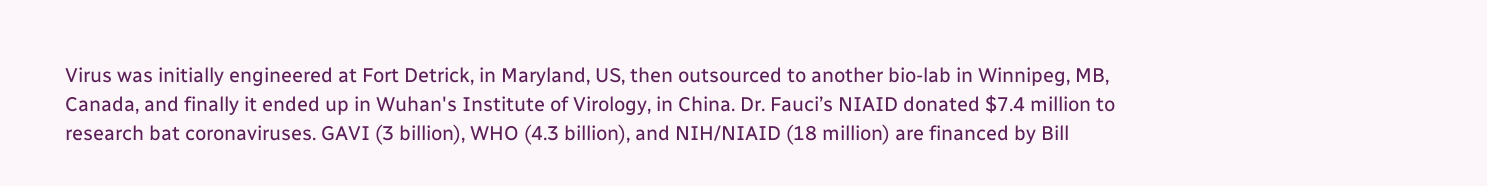Virus was initially engineered at Fort Detrick, in Maryland, US, then outsourced to another bio-lab in Winnipeg, MB, Canada, and finally it ended up in Wuhan's Institute of Virology, in China. Dr. Fauci’s NIAID donated $7.4 million to research bat coronaviruses. GAVI (3 billion), WHO (4.3 billion), and NIH/NIAID (18 million) are financed by Bill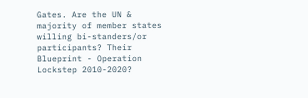Gates. Are the UN & majority of member states willing bi-standers/or participants? Their Blueprint - Operation Lockstep 2010-2020?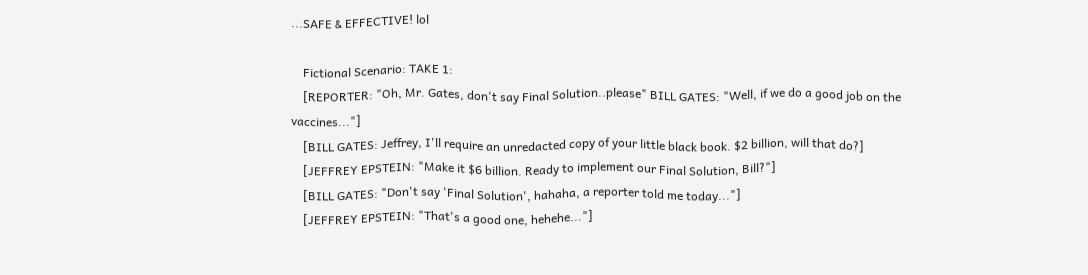...SAFE & EFFECTIVE! lol

    Fictional Scenario: TAKE 1:
    [REPORTER: "Oh, Mr. Gates, don't say Final Solution..please" BILL GATES: "Well, if we do a good job on the vaccines..."]
    [BILL GATES: Jeffrey, I'll require an unredacted copy of your little black book. $2 billion, will that do?]
    [JEFFREY EPSTEIN: "Make it $6 billion. Ready to implement our Final Solution, Bill?"]
    [BILL GATES: "Don't say 'Final Solution', hahaha, a reporter told me today..."]
    [JEFFREY EPSTEIN: "That's a good one, hehehe..."]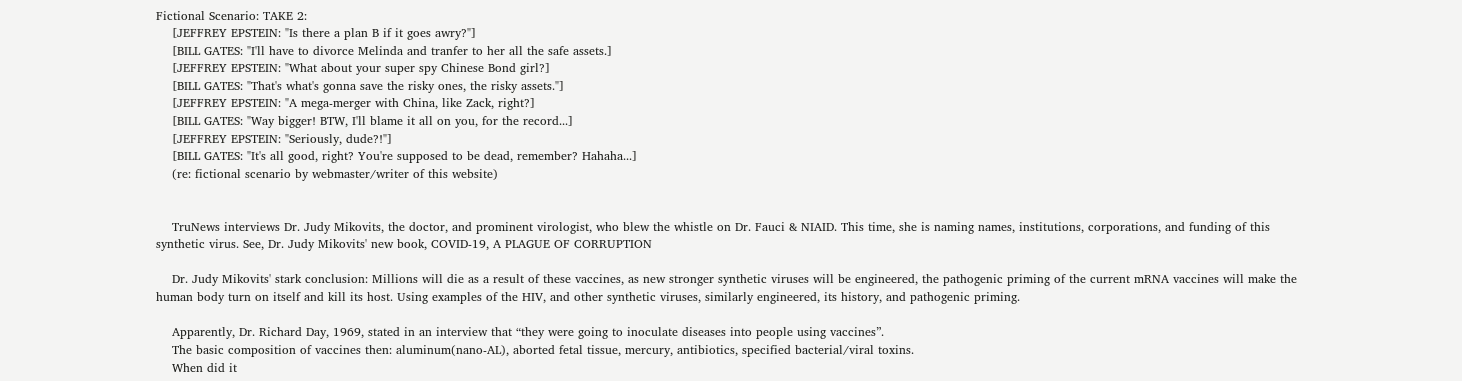Fictional Scenario: TAKE 2:
    [JEFFREY EPSTEIN: "Is there a plan B if it goes awry?"]
    [BILL GATES: "I'll have to divorce Melinda and tranfer to her all the safe assets.]
    [JEFFREY EPSTEIN: "What about your super spy Chinese Bond girl?]
    [BILL GATES: "That's what's gonna save the risky ones, the risky assets."]
    [JEFFREY EPSTEIN: "A mega-merger with China, like Zack, right?]
    [BILL GATES: "Way bigger! BTW, I'll blame it all on you, for the record...]
    [JEFFREY EPSTEIN: "Seriously, dude?!"]
    [BILL GATES: "It's all good, right? You're supposed to be dead, remember? Hahaha...]
    (re: fictional scenario by webmaster/writer of this website)


    TruNews interviews Dr. Judy Mikovits, the doctor, and prominent virologist, who blew the whistle on Dr. Fauci & NIAID. This time, she is naming names, institutions, corporations, and funding of this synthetic virus. See, Dr. Judy Mikovits' new book, COVID-19, A PLAGUE OF CORRUPTION

    Dr. Judy Mikovits' stark conclusion: Millions will die as a result of these vaccines, as new stronger synthetic viruses will be engineered, the pathogenic priming of the current mRNA vaccines will make the human body turn on itself and kill its host. Using examples of the HIV, and other synthetic viruses, similarly engineered, its history, and pathogenic priming.

    Apparently, Dr. Richard Day, 1969, stated in an interview that “they were going to inoculate diseases into people using vaccines”.
    The basic composition of vaccines then: aluminum(nano-AL), aborted fetal tissue, mercury, antibiotics, specified bacterial/viral toxins.
    When did it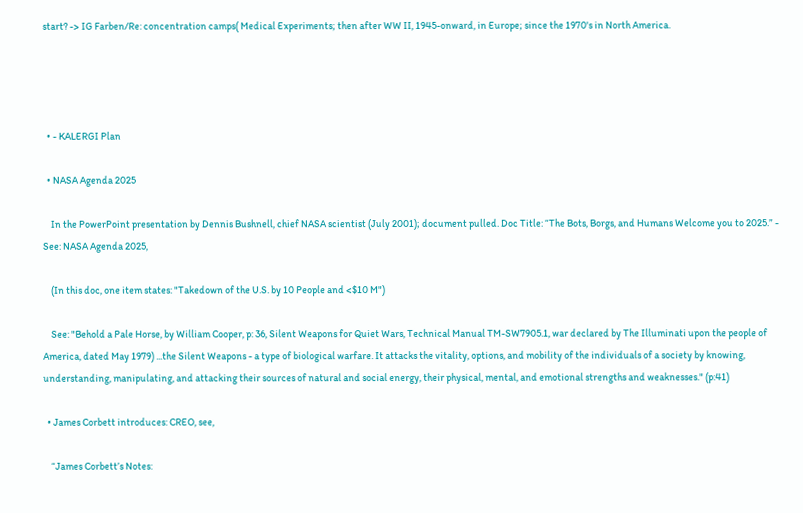start? -> IG Farben/Re: concentration camps( Medical Experiments; then after WW II, 1945-onward, in Europe; since the 1970's in North America.




  • - KALERGI Plan

  • NASA Agenda 2025

    In the PowerPoint presentation by Dennis Bushnell, chief NASA scientist (July 2001); document pulled. Doc Title: “The Bots, Borgs, and Humans Welcome you to 2025.” - See: NASA Agenda 2025,

    (In this doc, one item states: "Takedown of the U.S. by 10 People and <$10 M")

    See: "Behold a Pale Horse, by William Cooper, p: 36, Silent Weapons for Quiet Wars, Technical Manual TM-SW7905.1, war declared by The Illuminati upon the people of America, dated May 1979) ...the Silent Weapons - a type of biological warfare. It attacks the vitality, options, and mobility of the individuals of a society by knowing, understanding, manipulating, and attacking their sources of natural and social energy, their physical, mental, and emotional strengths and weaknesses." (p:41)

  • James Corbett introduces: CREO, see,

    “James Corbett’s Notes: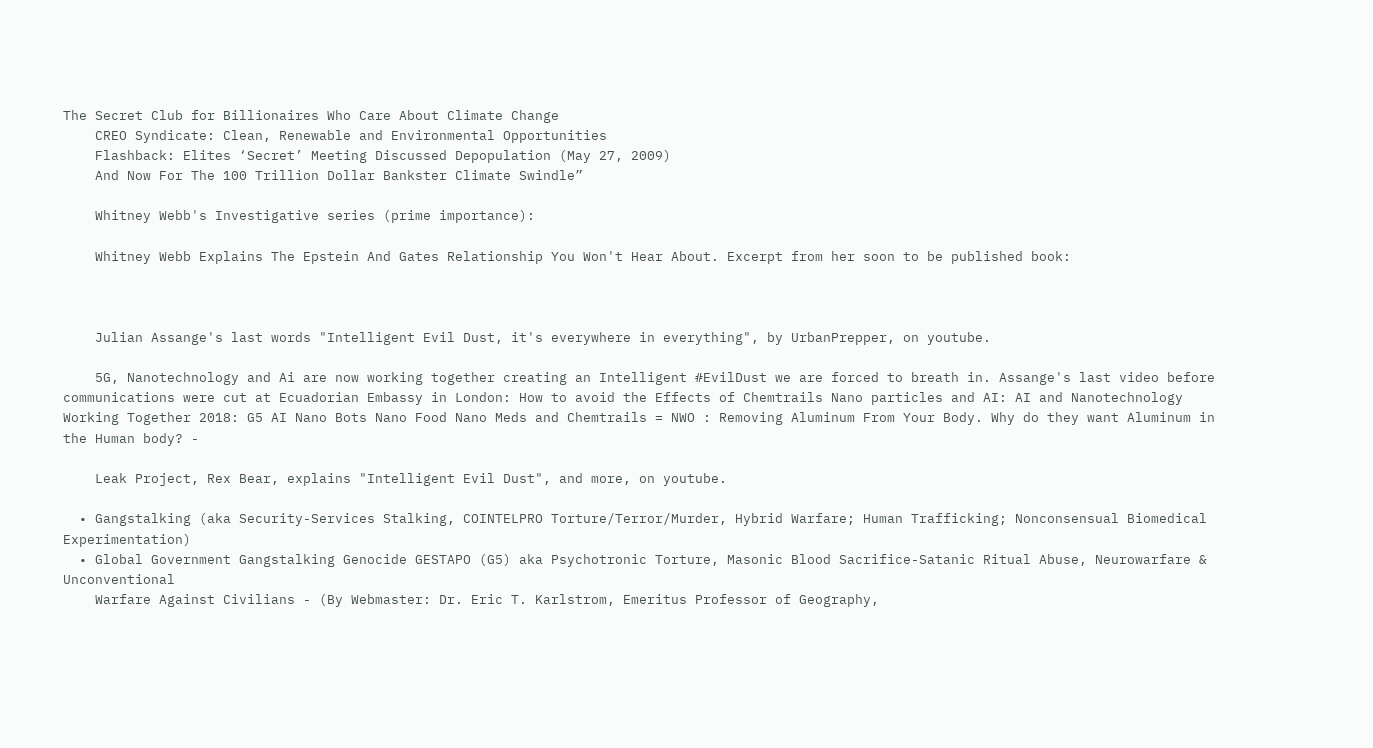The Secret Club for Billionaires Who Care About Climate Change
    CREO Syndicate: Clean, Renewable and Environmental Opportunities
    Flashback: Elites ‘Secret’ Meeting Discussed Depopulation (May 27, 2009)
    And Now For The 100 Trillion Dollar Bankster Climate Swindle”

    Whitney Webb's Investigative series (prime importance):

    Whitney Webb Explains The Epstein And Gates Relationship You Won't Hear About. Excerpt from her soon to be published book:



    Julian Assange's last words "Intelligent Evil Dust, it's everywhere in everything", by UrbanPrepper, on youtube.

    5G, Nanotechnology and Ai are now working together creating an Intelligent #EvilDust we are forced to breath in. Assange's last video before communications were cut at Ecuadorian Embassy in London: How to avoid the Effects of Chemtrails Nano particles and AI: AI and Nanotechnology Working Together 2018: G5 AI Nano Bots Nano Food Nano Meds and Chemtrails = NWO : Removing Aluminum From Your Body. Why do they want Aluminum in the Human body? -

    Leak Project, Rex Bear, explains "Intelligent Evil Dust", and more, on youtube.

  • Gangstalking (aka Security-Services Stalking, COINTELPRO Torture/Terror/Murder, Hybrid Warfare; Human Trafficking; Nonconsensual Biomedical Experimentation)
  • Global Government Gangstalking Genocide GESTAPO (G5) aka Psychotronic Torture, Masonic Blood Sacrifice-Satanic Ritual Abuse, Neurowarfare & Unconventional
    Warfare Against Civilians - (By Webmaster: Dr. Eric T. Karlstrom, Emeritus Professor of Geography,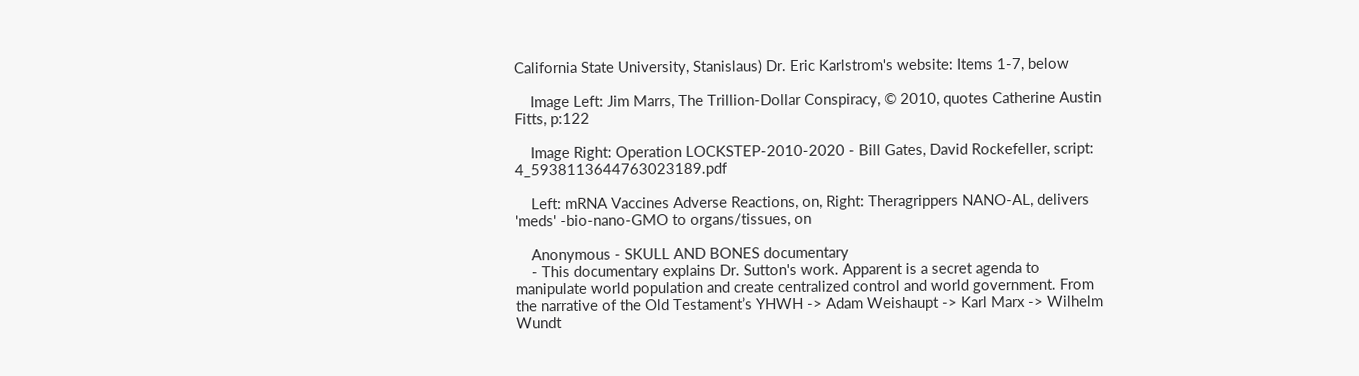California State University, Stanislaus) Dr. Eric Karlstrom's website: Items 1-7, below

    Image Left: Jim Marrs, The Trillion-Dollar Conspiracy, © 2010, quotes Catherine Austin Fitts, p:122

    Image Right: Operation LOCKSTEP-2010-2020 - Bill Gates, David Rockefeller, script: 4_5938113644763023189.pdf

    Left: mRNA Vaccines Adverse Reactions, on, Right: Theragrippers NANO-AL, delivers 'meds' -bio-nano-GMO to organs/tissues, on

    Anonymous - SKULL AND BONES documentary
    - This documentary explains Dr. Sutton's work. Apparent is a secret agenda to manipulate world population and create centralized control and world government. From the narrative of the Old Testament’s YHWH -> Adam Weishaupt -> Karl Marx -> Wilhelm Wundt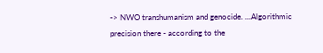-> NWO transhumanism and genocide. ...Algorithmic precision there - according to the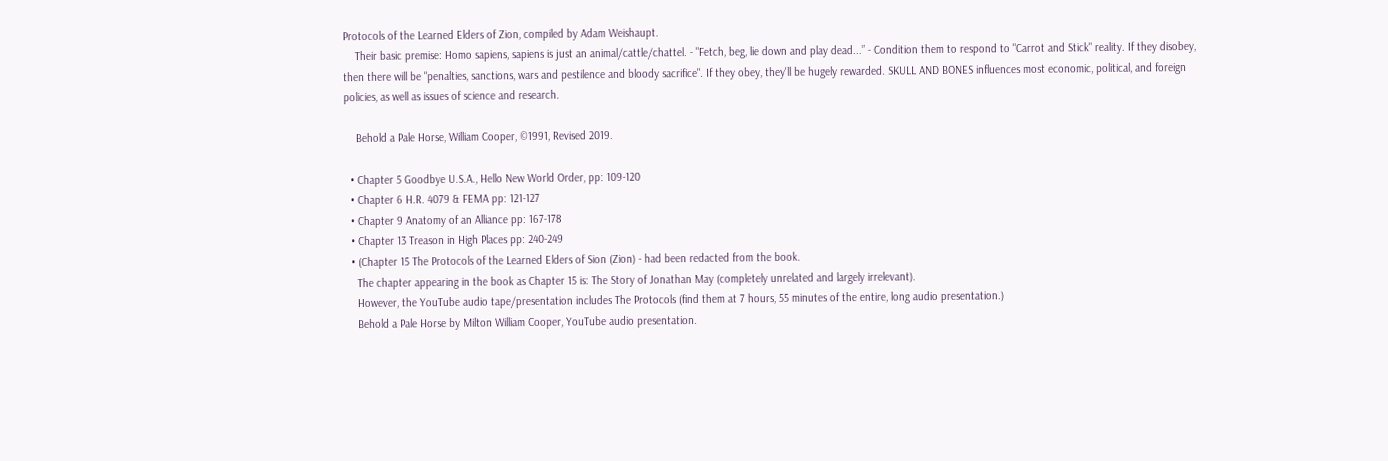Protocols of the Learned Elders of Zion, compiled by Adam Weishaupt.
    Their basic premise: Homo sapiens, sapiens is just an animal/cattle/chattel. - "Fetch, beg, lie down and play dead...” - Condition them to respond to "Carrot and Stick" reality. If they disobey, then there will be "penalties, sanctions, wars and pestilence and bloody sacrifice". If they obey, they'll be hugely rewarded. SKULL AND BONES influences most economic, political, and foreign policies, as well as issues of science and research.

    Behold a Pale Horse, William Cooper, ©1991, Revised 2019.

  • Chapter 5 Goodbye U.S.A., Hello New World Order, pp: 109-120
  • Chapter 6 H.R. 4079 & FEMA pp: 121-127
  • Chapter 9 Anatomy of an Alliance pp: 167-178
  • Chapter 13 Treason in High Places pp: 240-249
  • (Chapter 15 The Protocols of the Learned Elders of Sion (Zion) - had been redacted from the book.
    The chapter appearing in the book as Chapter 15 is: The Story of Jonathan May (completely unrelated and largely irrelevant).
    However, the YouTube audio tape/presentation includes The Protocols (find them at 7 hours, 55 minutes of the entire, long audio presentation.)
    Behold a Pale Horse by Milton William Cooper, YouTube audio presentation.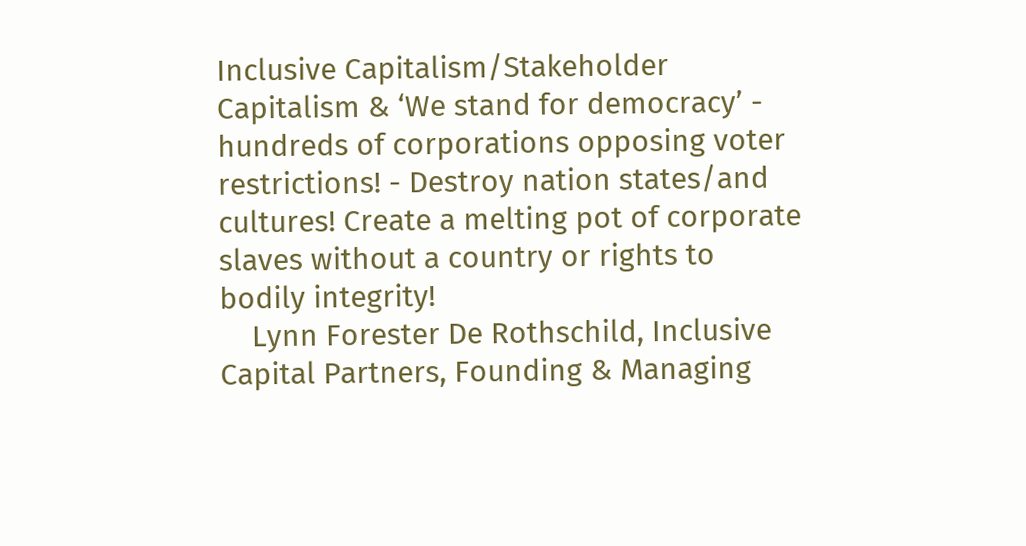Inclusive Capitalism/Stakeholder Capitalism & ‘We stand for democracy’ - hundreds of corporations opposing voter restrictions! - Destroy nation states/and cultures! Create a melting pot of corporate slaves without a country or rights to bodily integrity!
    Lynn Forester De Rothschild, Inclusive Capital Partners, Founding & Managing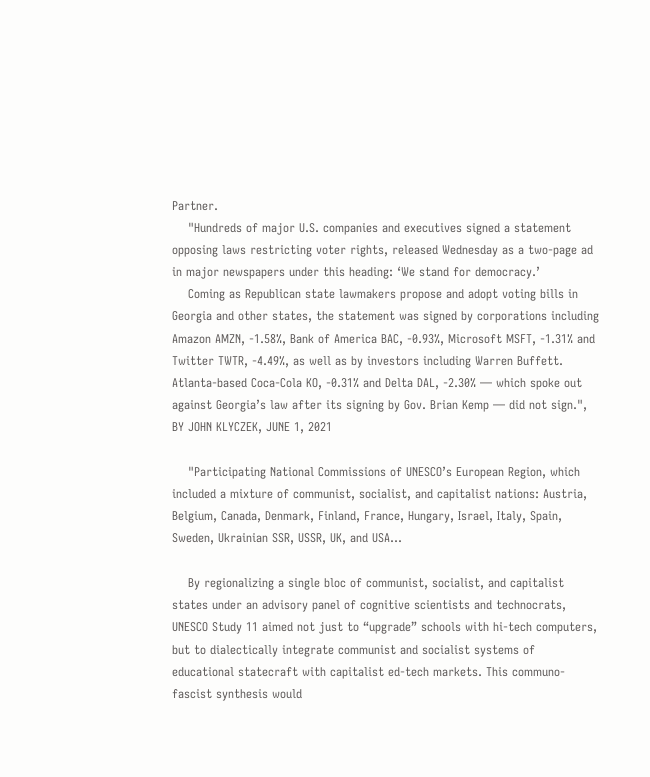Partner.
    "Hundreds of major U.S. companies and executives signed a statement opposing laws restricting voter rights, released Wednesday as a two-page ad in major newspapers under this heading: ‘We stand for democracy.’
    Coming as Republican state lawmakers propose and adopt voting bills in Georgia and other states, the statement was signed by corporations including Amazon AMZN, -1.58%, Bank of America BAC, -0.93%, Microsoft MSFT, -1.31% and Twitter TWTR, -4.49%, as well as by investors including Warren Buffett. Atlanta-based Coca-Cola KO, -0.31% and Delta DAL, -2.30% — which spoke out against Georgia’s law after its signing by Gov. Brian Kemp — did not sign.", BY JOHN KLYCZEK, JUNE 1, 2021

    "Participating National Commissions of UNESCO’s European Region, which included a mixture of communist, socialist, and capitalist nations: Austria, Belgium, Canada, Denmark, Finland, France, Hungary, Israel, Italy, Spain, Sweden, Ukrainian SSR, USSR, UK, and USA...

    By regionalizing a single bloc of communist, socialist, and capitalist states under an advisory panel of cognitive scientists and technocrats, UNESCO Study 11 aimed not just to “upgrade” schools with hi-tech computers, but to dialectically integrate communist and socialist systems of educational statecraft with capitalist ed-tech markets. This communo-fascist synthesis would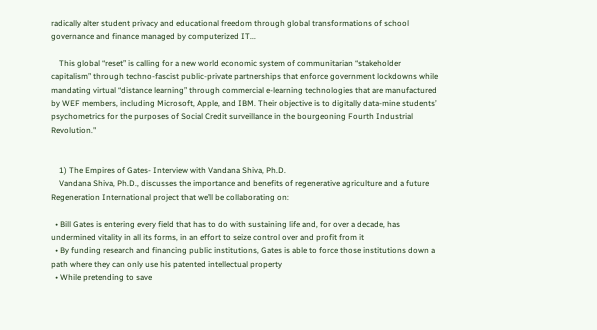radically alter student privacy and educational freedom through global transformations of school governance and finance managed by computerized IT...

    This global “reset” is calling for a new world economic system of communitarian “stakeholder capitalism” through techno-fascist public-private partnerships that enforce government lockdowns while mandating virtual “distance learning” through commercial e-learning technologies that are manufactured by WEF members, including Microsoft, Apple, and IBM. Their objective is to digitally data-mine students’ psychometrics for the purposes of Social Credit surveillance in the bourgeoning Fourth Industrial Revolution."


    1) The Empires of Gates- Interview with Vandana Shiva, Ph.D.
    Vandana Shiva, Ph.D., discusses the importance and benefits of regenerative agriculture and a future Regeneration International project that we’ll be collaborating on:

  • Bill Gates is entering every field that has to do with sustaining life and, for over a decade, has undermined vitality in all its forms, in an effort to seize control over and profit from it
  • By funding research and financing public institutions, Gates is able to force those institutions down a path where they can only use his patented intellectual property
  • While pretending to save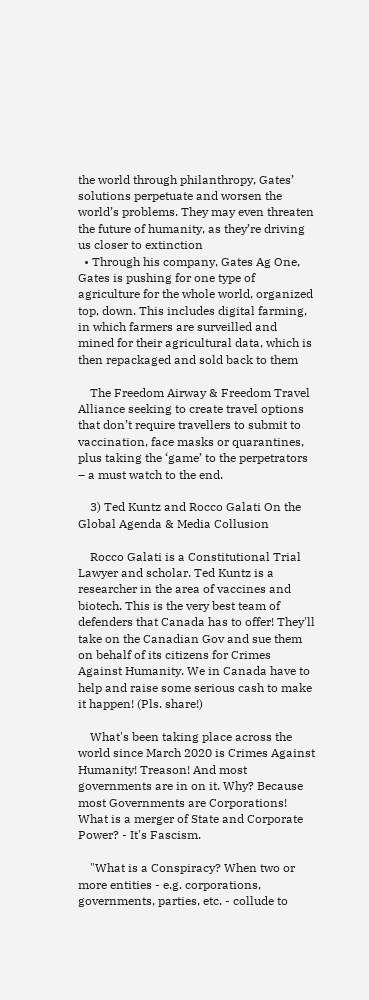the world through philanthropy, Gates’ solutions perpetuate and worsen the world’s problems. They may even threaten the future of humanity, as they’re driving us closer to extinction
  • Through his company, Gates Ag One, Gates is pushing for one type of agriculture for the whole world, organized top, down. This includes digital farming, in which farmers are surveilled and mined for their agricultural data, which is then repackaged and sold back to them

    The Freedom Airway & Freedom Travel Alliance seeking to create travel options that don’t require travellers to submit to vaccination, face masks or quarantines, plus taking the ‘game’ to the perpetrators – a must watch to the end.

    3) Ted Kuntz and Rocco Galati On the Global Agenda & Media Collusion

    Rocco Galati is a Constitutional Trial Lawyer and scholar. Ted Kuntz is a researcher in the area of vaccines and biotech. This is the very best team of defenders that Canada has to offer! They'll take on the Canadian Gov and sue them on behalf of its citizens for Crimes Against Humanity. We in Canada have to help and raise some serious cash to make it happen! (Pls. share!)

    What's been taking place across the world since March 2020 is Crimes Against Humanity! Treason! And most governments are in on it. Why? Because most Governments are Corporations! What is a merger of State and Corporate Power? - It's Fascism.

    "What is a Conspiracy? When two or more entities - e.g. corporations, governments, parties, etc. - collude to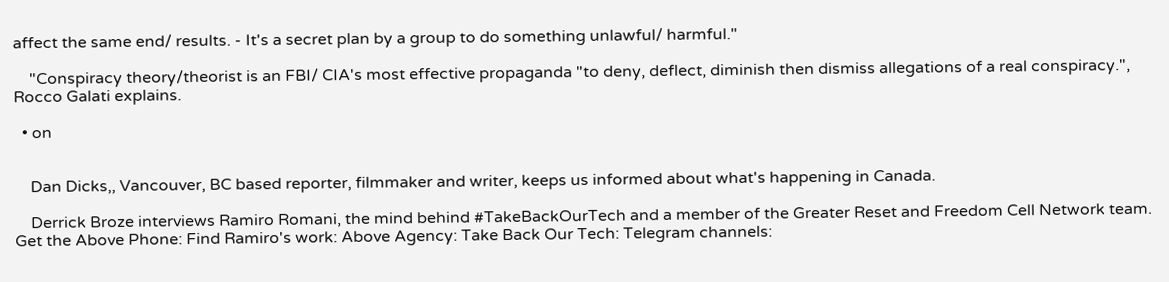affect the same end/ results. - It's a secret plan by a group to do something unlawful/ harmful."

    "Conspiracy theory/theorist is an FBI/ CIA's most effective propaganda "to deny, deflect, diminish then dismiss allegations of a real conspiracy.", Rocco Galati explains.

  • on


    Dan Dicks,, Vancouver, BC based reporter, filmmaker and writer, keeps us informed about what's happening in Canada.

    Derrick Broze interviews Ramiro Romani, the mind behind #TakeBackOurTech and a member of the Greater Reset and Freedom Cell Network team. Get the Above Phone: Find Ramiro's work: Above Agency: Take Back Our Tech: Telegram channels: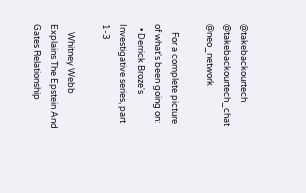@takebackourtech @takebackourtech_chat @neo_network

    For a complete picture of what's been going on:
  • Derrick Broze's Investigative series, part 1-3

    Whitney Webb Explains The Epstein And Gates Relationship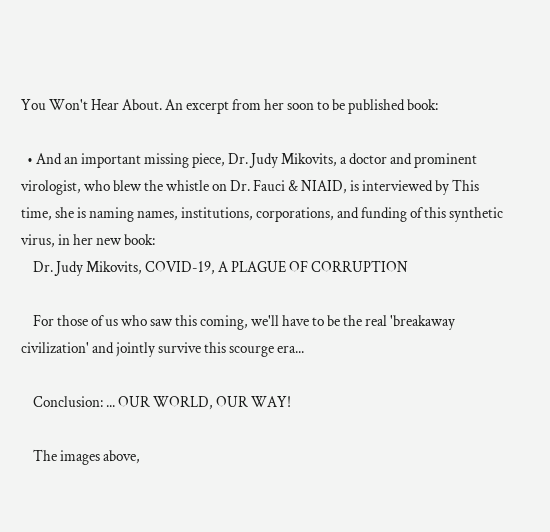You Won't Hear About. An excerpt from her soon to be published book:

  • And an important missing piece, Dr. Judy Mikovits, a doctor and prominent virologist, who blew the whistle on Dr. Fauci & NIAID, is interviewed by This time, she is naming names, institutions, corporations, and funding of this synthetic virus, in her new book:
    Dr. Judy Mikovits, COVID-19, A PLAGUE OF CORRUPTION

    For those of us who saw this coming, we'll have to be the real 'breakaway civilization' and jointly survive this scourge era...

    Conclusion: ... OUR WORLD, OUR WAY!

    The images above,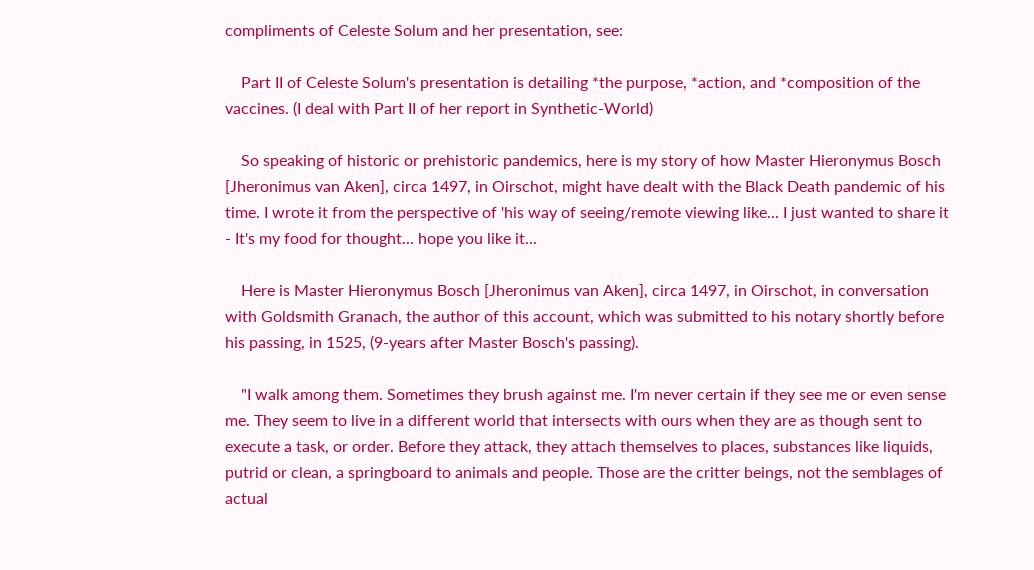compliments of Celeste Solum and her presentation, see:

    Part II of Celeste Solum's presentation is detailing *the purpose, *action, and *composition of the vaccines. (I deal with Part II of her report in Synthetic-World)

    So speaking of historic or prehistoric pandemics, here is my story of how Master Hieronymus Bosch [Jheronimus van Aken], circa 1497, in Oirschot, might have dealt with the Black Death pandemic of his time. I wrote it from the perspective of 'his way of seeing/remote viewing like... I just wanted to share it - It's my food for thought... hope you like it...

    Here is Master Hieronymus Bosch [Jheronimus van Aken], circa 1497, in Oirschot, in conversation with Goldsmith Granach, the author of this account, which was submitted to his notary shortly before his passing, in 1525, (9-years after Master Bosch's passing).

    "I walk among them. Sometimes they brush against me. I'm never certain if they see me or even sense me. They seem to live in a different world that intersects with ours when they are as though sent to execute a task, or order. Before they attack, they attach themselves to places, substances like liquids, putrid or clean, a springboard to animals and people. Those are the critter beings, not the semblages of actual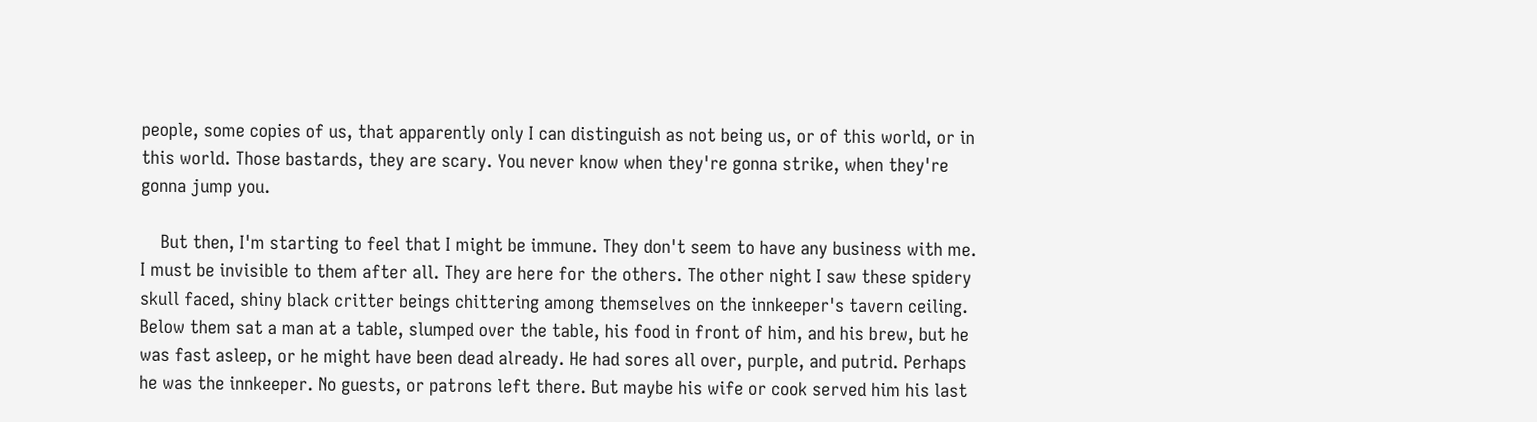people, some copies of us, that apparently only I can distinguish as not being us, or of this world, or in this world. Those bastards, they are scary. You never know when they're gonna strike, when they're gonna jump you.

    But then, I'm starting to feel that I might be immune. They don't seem to have any business with me. I must be invisible to them after all. They are here for the others. The other night I saw these spidery skull faced, shiny black critter beings chittering among themselves on the innkeeper's tavern ceiling. Below them sat a man at a table, slumped over the table, his food in front of him, and his brew, but he was fast asleep, or he might have been dead already. He had sores all over, purple, and putrid. Perhaps he was the innkeeper. No guests, or patrons left there. But maybe his wife or cook served him his last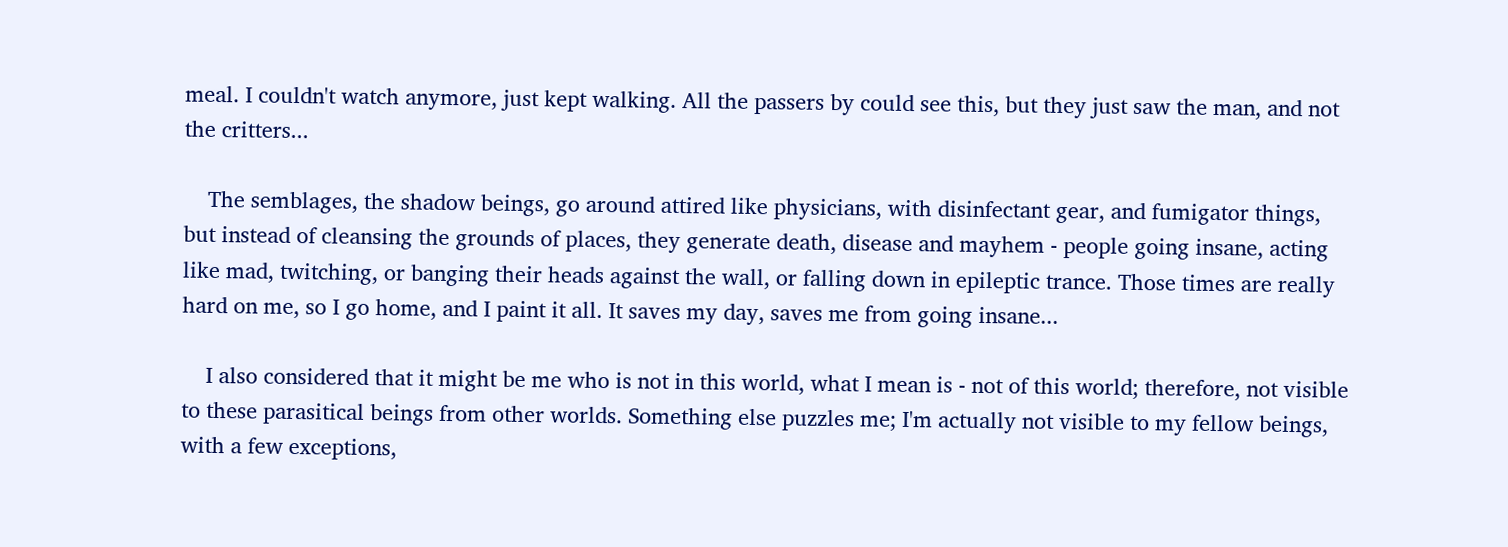meal. I couldn't watch anymore, just kept walking. All the passers by could see this, but they just saw the man, and not the critters...

    The semblages, the shadow beings, go around attired like physicians, with disinfectant gear, and fumigator things, but instead of cleansing the grounds of places, they generate death, disease and mayhem - people going insane, acting like mad, twitching, or banging their heads against the wall, or falling down in epileptic trance. Those times are really hard on me, so I go home, and I paint it all. It saves my day, saves me from going insane...

    I also considered that it might be me who is not in this world, what I mean is - not of this world; therefore, not visible to these parasitical beings from other worlds. Something else puzzles me; I'm actually not visible to my fellow beings, with a few exceptions,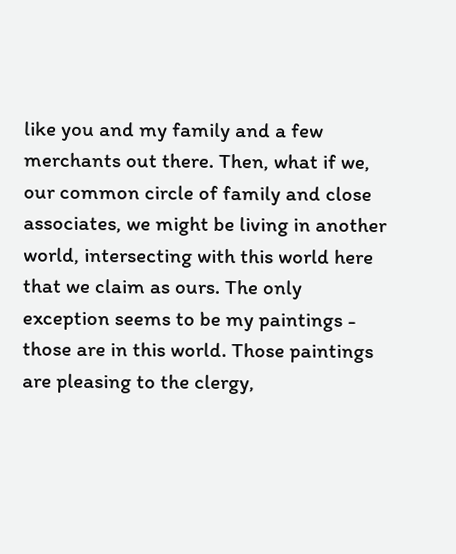like you and my family and a few merchants out there. Then, what if we, our common circle of family and close associates, we might be living in another world, intersecting with this world here that we claim as ours. The only exception seems to be my paintings - those are in this world. Those paintings are pleasing to the clergy,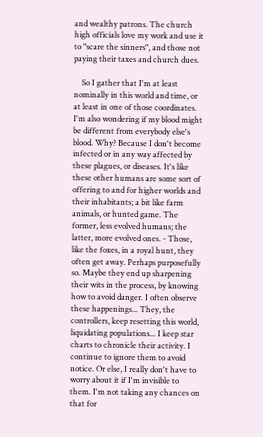and wealthy patrons. The church high officials love my work and use it to "scare the sinners", and those not paying their taxes and church dues.

    So I gather that I'm at least nominally in this world and time, or at least in one of those coordinates. I'm also wondering if my blood might be different from everybody else's blood. Why? Because I don't become infected or in any way affected by these plagues, or diseases. It's like these other humans are some sort of offering to and for higher worlds and their inhabitants; a bit like farm animals, or hunted game. The former, less evolved humans; the latter, more evolved ones. - Those, like the foxes, in a royal hunt, they often get away. Perhaps purposefully so. Maybe they end up sharpening their wits in the process, by knowing how to avoid danger. I often observe these happenings... They, the controllers, keep resetting this world, liquidating populations... I keep star charts to chronicle their activity. I continue to ignore them to avoid notice. Or else, I really don't have to worry about it if I'm invisible to them. I'm not taking any chances on that for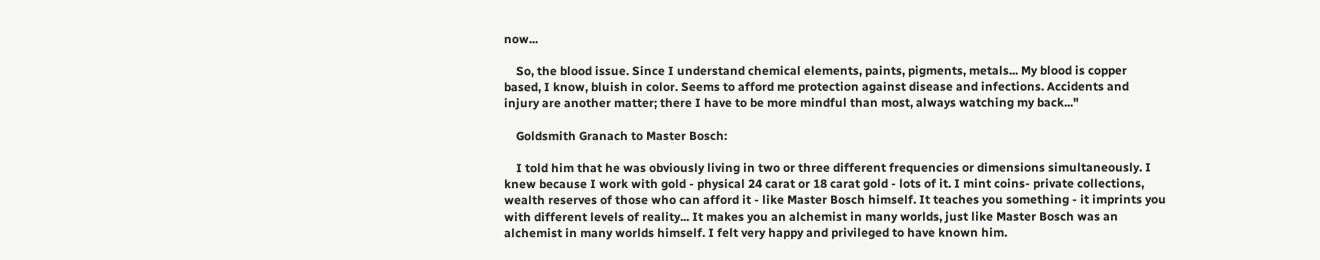now...

    So, the blood issue. Since I understand chemical elements, paints, pigments, metals... My blood is copper based, I know, bluish in color. Seems to afford me protection against disease and infections. Accidents and injury are another matter; there I have to be more mindful than most, always watching my back..."

    Goldsmith Granach to Master Bosch:

    I told him that he was obviously living in two or three different frequencies or dimensions simultaneously. I knew because I work with gold - physical 24 carat or 18 carat gold - lots of it. I mint coins- private collections, wealth reserves of those who can afford it - like Master Bosch himself. It teaches you something - it imprints you with different levels of reality... It makes you an alchemist in many worlds, just like Master Bosch was an alchemist in many worlds himself. I felt very happy and privileged to have known him.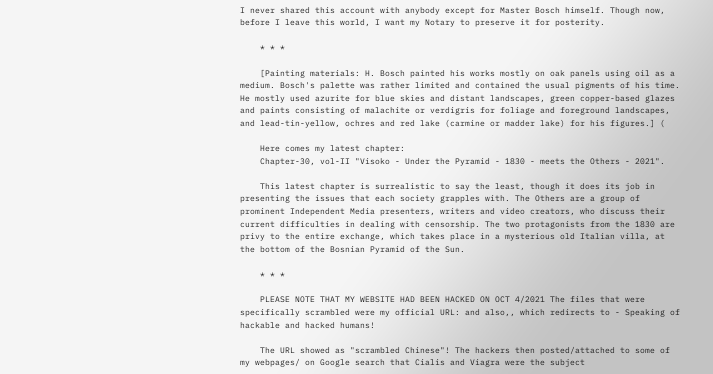I never shared this account with anybody except for Master Bosch himself. Though now, before I leave this world, I want my Notary to preserve it for posterity.

    * * *

    [Painting materials: H. Bosch painted his works mostly on oak panels using oil as a medium. Bosch's palette was rather limited and contained the usual pigments of his time. He mostly used azurite for blue skies and distant landscapes, green copper-based glazes and paints consisting of malachite or verdigris for foliage and foreground landscapes, and lead-tin-yellow, ochres and red lake (carmine or madder lake) for his figures.] (

    Here comes my latest chapter:
    Chapter-30, vol-II "Visoko - Under the Pyramid - 1830 - meets the Others - 2021".

    This latest chapter is surrealistic to say the least, though it does its job in presenting the issues that each society grapples with. The Others are a group of prominent Independent Media presenters, writers and video creators, who discuss their current difficulties in dealing with censorship. The two protagonists from the 1830 are privy to the entire exchange, which takes place in a mysterious old Italian villa, at the bottom of the Bosnian Pyramid of the Sun.

    * * *

    PLEASE NOTE THAT MY WEBSITE HAD BEEN HACKED ON OCT 4/2021 The files that were specifically scrambled were my official URL: and also,, which redirects to - Speaking of hackable and hacked humans!

    The URL showed as "scrambled Chinese"! The hackers then posted/attached to some of my webpages/ on Google search that Cialis and Viagra were the subject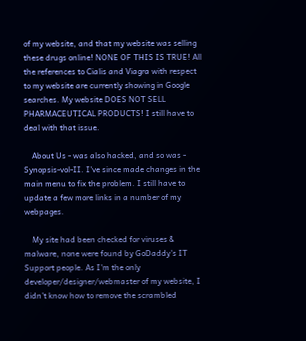of my website, and that my website was selling these drugs online! NONE OF THIS IS TRUE! All the references to Cialis and Viagra with respect to my website are currently showing in Google searches. My website DOES NOT SELL PHARMACEUTICAL PRODUCTS! I still have to deal with that issue.

    About Us - was also hacked, and so was - Synopsis-vol-II. I've since made changes in the main menu to fix the problem. I still have to update a few more links in a number of my webpages.

    My site had been checked for viruses & malware, none were found by GoDaddy's IT Support people. As I'm the only developer/designer/webmaster of my website, I didn’t know how to remove the scrambled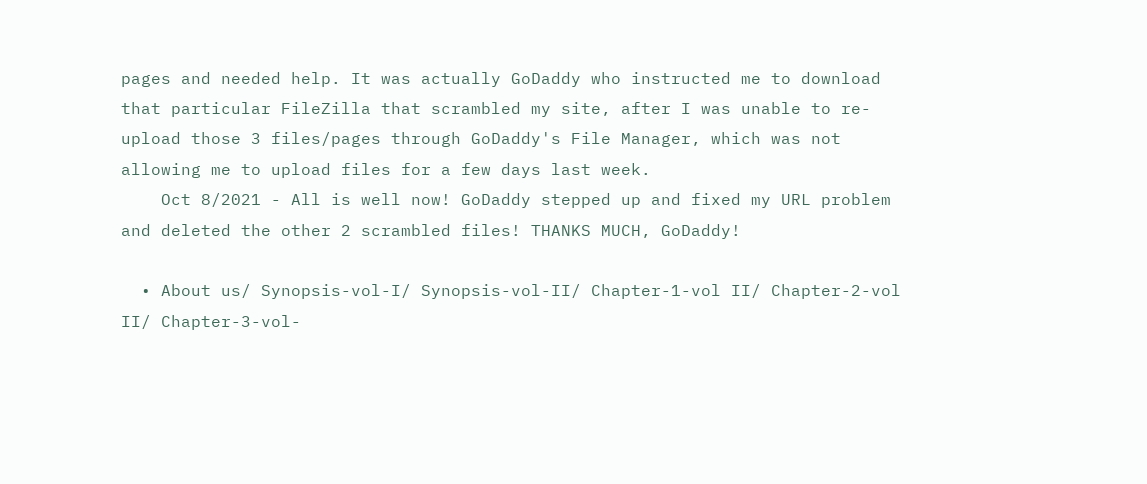pages and needed help. It was actually GoDaddy who instructed me to download that particular FileZilla that scrambled my site, after I was unable to re-upload those 3 files/pages through GoDaddy's File Manager, which was not allowing me to upload files for a few days last week.
    Oct 8/2021 - All is well now! GoDaddy stepped up and fixed my URL problem and deleted the other 2 scrambled files! THANKS MUCH, GoDaddy!

  • About us/ Synopsis-vol-I/ Synopsis-vol-II/ Chapter-1-vol II/ Chapter-2-vol II/ Chapter-3-vol-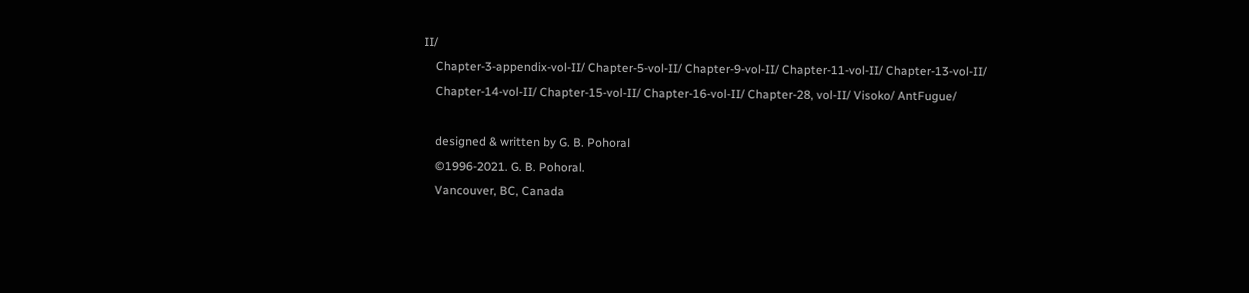II/
    Chapter-3-appendix-vol-II/ Chapter-5-vol-II/ Chapter-9-vol-II/ Chapter-11-vol-II/ Chapter-13-vol-II/
    Chapter-14-vol-II/ Chapter-15-vol-II/ Chapter-16-vol-II/ Chapter-28, vol-II/ Visoko/ AntFugue/

    designed & written by G. B. Pohoral
    ©1996-2021. G. B. Pohoral.
    Vancouver, BC, Canada